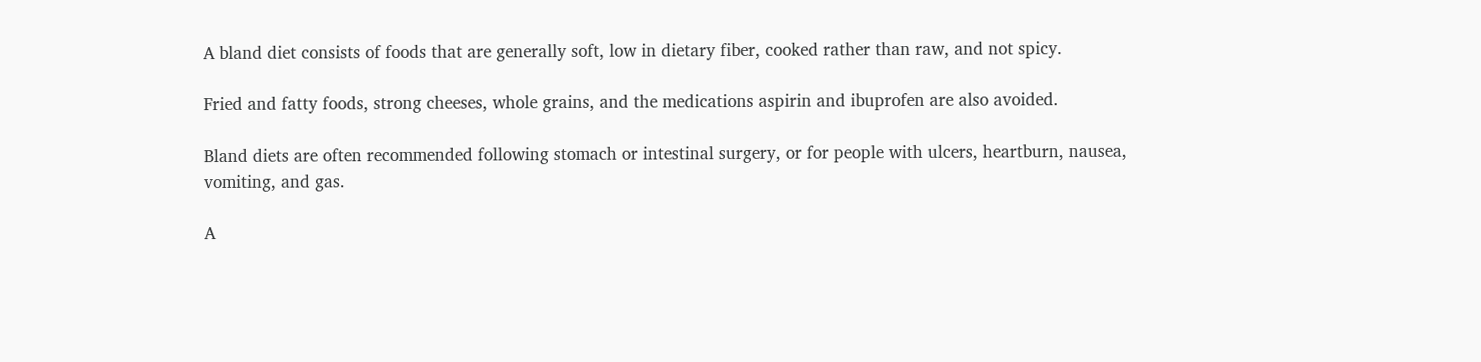A bland diet consists of foods that are generally soft, low in dietary fiber, cooked rather than raw, and not spicy.

Fried and fatty foods, strong cheeses, whole grains, and the medications aspirin and ibuprofen are also avoided.

Bland diets are often recommended following stomach or intestinal surgery, or for people with ulcers, heartburn, nausea, vomiting, and gas.

A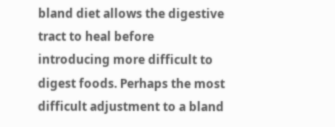bland diet allows the digestive tract to heal before introducing more difficult to digest foods. Perhaps the most difficult adjustment to a bland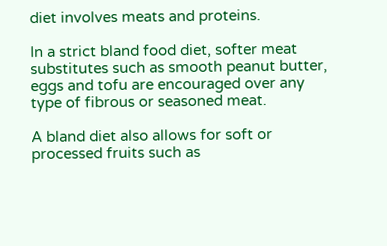diet involves meats and proteins.

In a strict bland food diet, softer meat substitutes such as smooth peanut butter, eggs and tofu are encouraged over any type of fibrous or seasoned meat.

A bland diet also allows for soft or processed fruits such as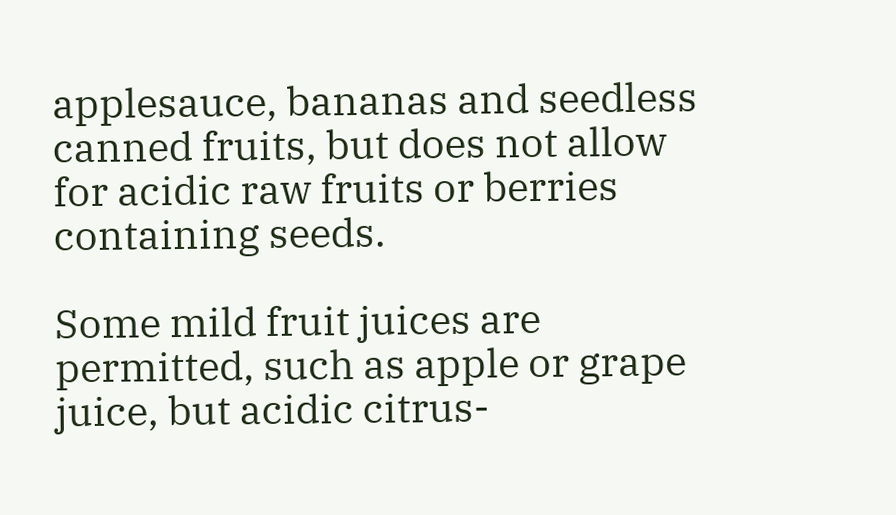applesauce, bananas and seedless canned fruits, but does not allow for acidic raw fruits or berries containing seeds.

Some mild fruit juices are permitted, such as apple or grape juice, but acidic citrus-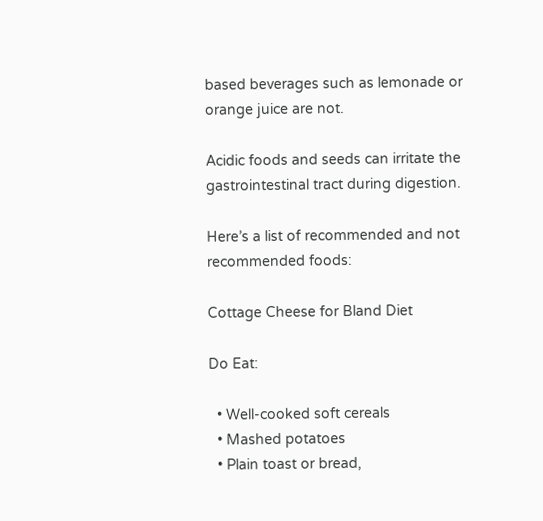based beverages such as lemonade or orange juice are not.

Acidic foods and seeds can irritate the gastrointestinal tract during digestion.

Here’s a list of recommended and not recommended foods:

Cottage Cheese for Bland Diet

Do Eat:

  • Well-cooked soft cereals
  • Mashed potatoes
  • Plain toast or bread,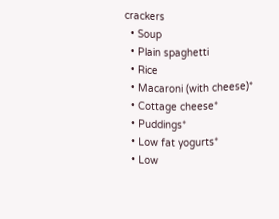crackers
  • Soup
  • Plain spaghetti
  • Rice
  • Macaroni (with cheese)*
  • Cottage cheese*
  • Puddings*
  • Low fat yogurts*
  • Low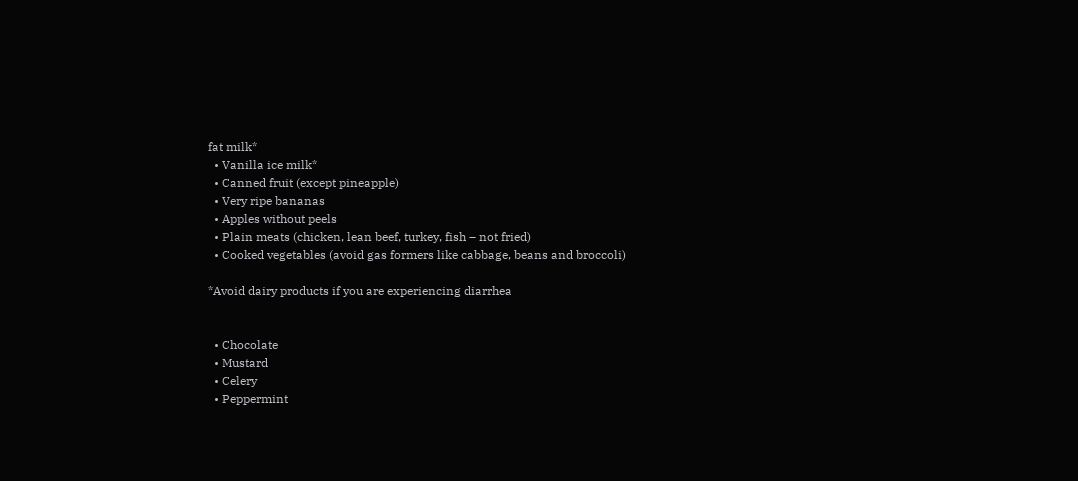fat milk*
  • Vanilla ice milk*
  • Canned fruit (except pineapple)
  • Very ripe bananas
  • Apples without peels
  • Plain meats (chicken, lean beef, turkey, fish – not fried)
  • Cooked vegetables (avoid gas formers like cabbage, beans and broccoli)

*Avoid dairy products if you are experiencing diarrhea


  • Chocolate
  • Mustard
  • Celery
  • Peppermint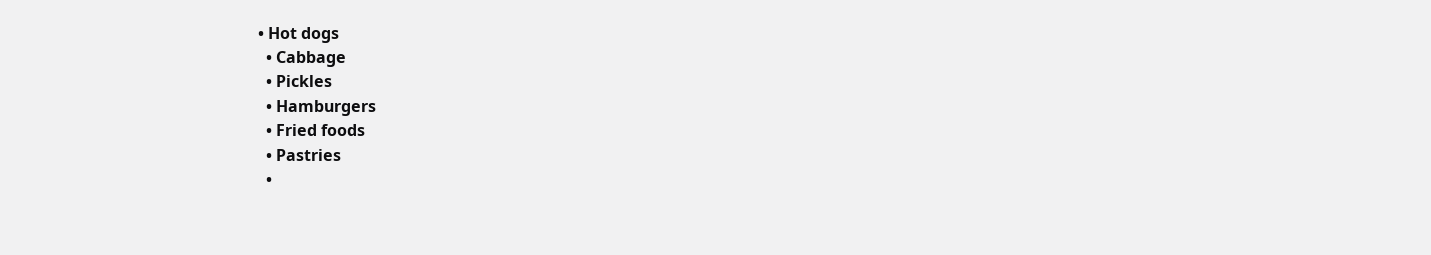• Hot dogs
  • Cabbage
  • Pickles
  • Hamburgers
  • Fried foods
  • Pastries
  •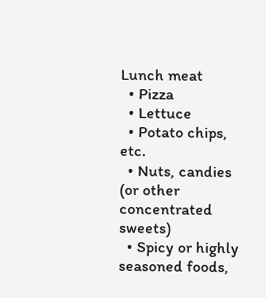Lunch meat
  • Pizza
  • Lettuce
  • Potato chips, etc.
  • Nuts, candies (or other concentrated sweets)
  • Spicy or highly seasoned foods,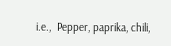i.e.,  Pepper, paprika, chili,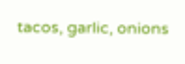tacos, garlic, onions